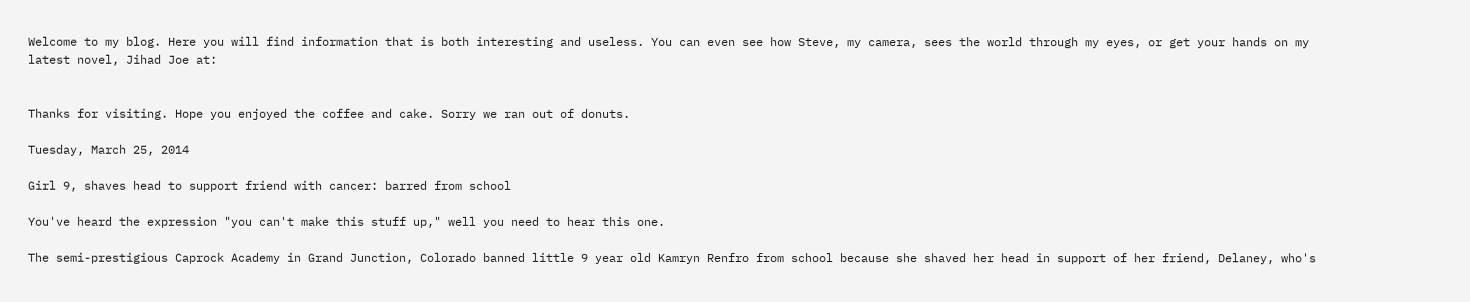Welcome to my blog. Here you will find information that is both interesting and useless. You can even see how Steve, my camera, sees the world through my eyes, or get your hands on my latest novel, Jihad Joe at:


Thanks for visiting. Hope you enjoyed the coffee and cake. Sorry we ran out of donuts.

Tuesday, March 25, 2014

Girl 9, shaves head to support friend with cancer: barred from school

You've heard the expression "you can't make this stuff up," well you need to hear this one.

The semi-prestigious Caprock Academy in Grand Junction, Colorado banned little 9 year old Kamryn Renfro from school because she shaved her head in support of her friend, Delaney, who's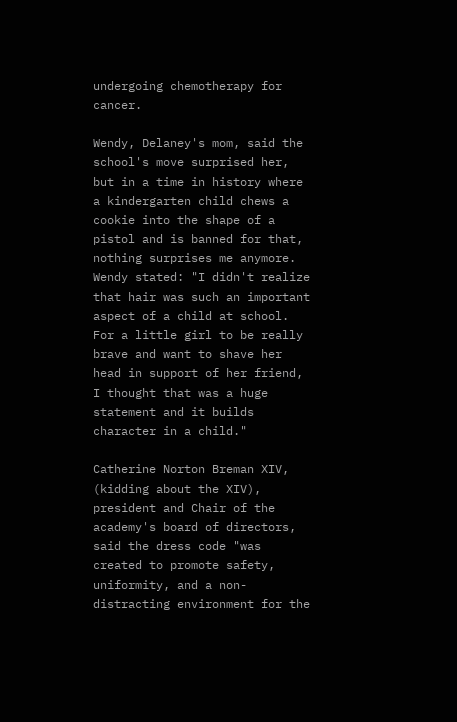undergoing chemotherapy for cancer.

Wendy, Delaney's mom, said the school's move surprised her, but in a time in history where a kindergarten child chews a cookie into the shape of a pistol and is banned for that, nothing surprises me anymore. Wendy stated: "I didn't realize that hair was such an important aspect of a child at school. For a little girl to be really brave and want to shave her head in support of her friend, I thought that was a huge statement and it builds character in a child."

Catherine Norton Breman XIV, (kidding about the XIV), president and Chair of the academy's board of directors, said the dress code "was created to promote safety, uniformity, and a non-distracting environment for the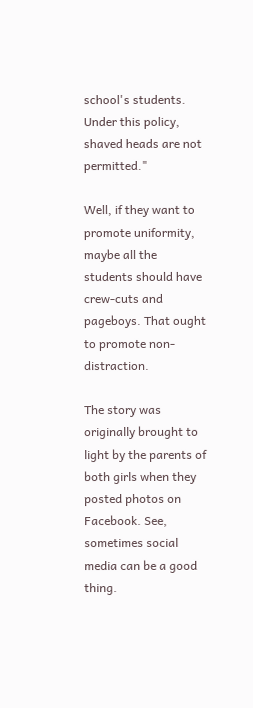school's students. Under this policy, shaved heads are not permitted."

Well, if they want to promote uniformity, maybe all the students should have crew-cuts and pageboys. That ought to promote non-distraction.

The story was originally brought to light by the parents of both girls when they posted photos on Facebook. See, sometimes social media can be a good thing.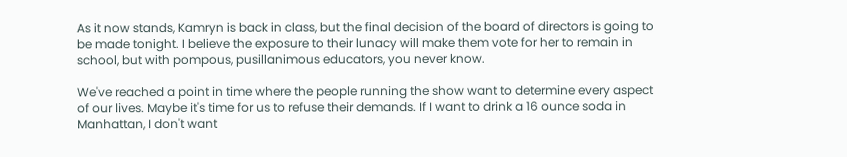As it now stands, Kamryn is back in class, but the final decision of the board of directors is going to be made tonight. I believe the exposure to their lunacy will make them vote for her to remain in school, but with pompous, pusillanimous educators, you never know.

We've reached a point in time where the people running the show want to determine every aspect of our lives. Maybe it's time for us to refuse their demands. If I want to drink a 16 ounce soda in Manhattan, I don't want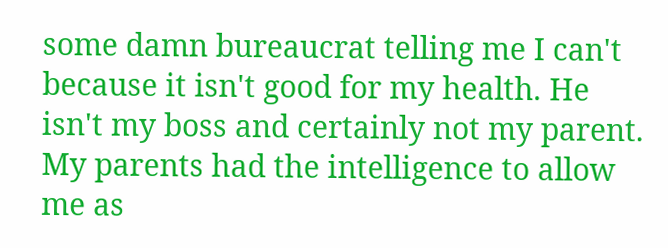some damn bureaucrat telling me I can't because it isn't good for my health. He isn't my boss and certainly not my parent. My parents had the intelligence to allow me as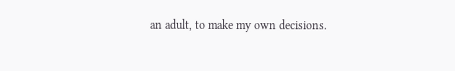an adult, to make my own decisions.